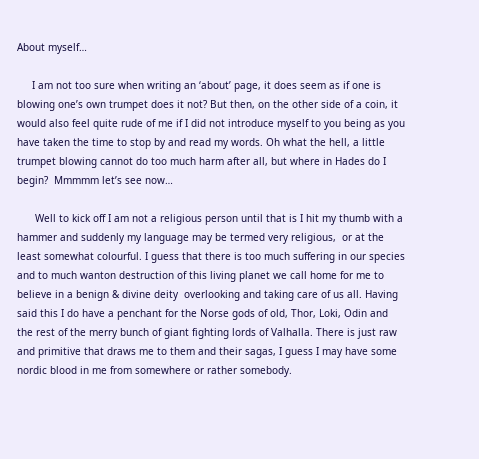About myself…

     I am not too sure when writing an ‘about’ page, it does seem as if one is blowing one’s own trumpet does it not? But then, on the other side of a coin, it would also feel quite rude of me if I did not introduce myself to you being as you have taken the time to stop by and read my words. Oh what the hell, a little trumpet blowing cannot do too much harm after all, but where in Hades do I begin?  Mmmmm let’s see now…

      Well to kick off I am not a religious person until that is I hit my thumb with a hammer and suddenly my language may be termed very religious,  or at the least somewhat colourful. I guess that there is too much suffering in our species and to much wanton destruction of this living planet we call home for me to believe in a benign & divine deity  overlooking and taking care of us all. Having said this I do have a penchant for the Norse gods of old, Thor, Loki, Odin and the rest of the merry bunch of giant fighting lords of Valhalla. There is just raw and primitive that draws me to them and their sagas, I guess I may have some nordic blood in me from somewhere or rather somebody.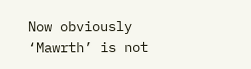Now obviously ‘Mawrth’ is not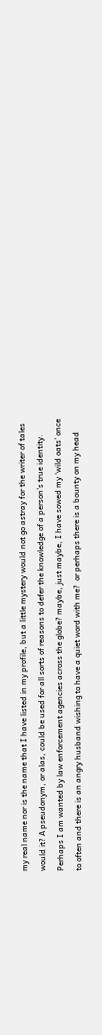my real name nor is the name that I have listed in my profile, but a little mystery would not go astray for the writer of tales would it? A pseudonym, or alas, could be used for all sorts of reasons to defer the knowledge of a person’s true identity. Perhaps I am wanted by law enforcement agencies across the globe? maybe, just maybe, I have sowed my ‘wild oats’ once to often and there is an angry husband wishing to have a quiet word with me?  or perhaps there is a bounty on my head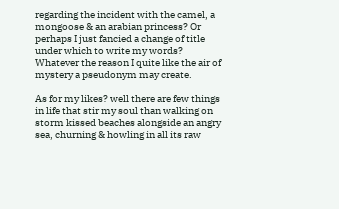regarding the incident with the camel, a mongoose & an arabian princess? Or perhaps I just fancied a change of title under which to write my words? Whatever the reason I quite like the air of mystery a pseudonym may create.

As for my likes? well there are few things in life that stir my soul than walking on storm kissed beaches alongside an angry sea, churning & howling in all its raw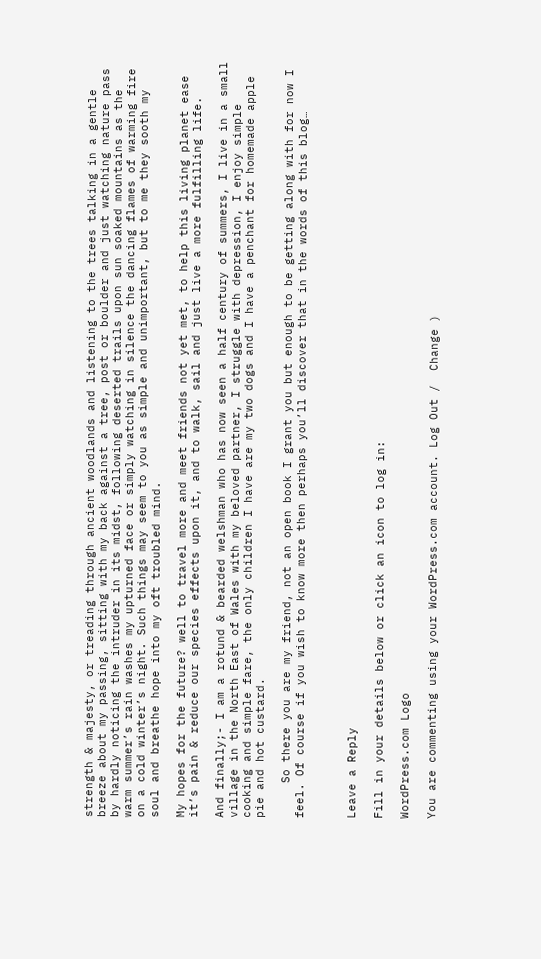strength & majesty, or treading through ancient woodlands and listening to the trees talking in a gentle breeze about my passing, sitting with my back against a tree, post or boulder and just watching nature pass by hardly noticing the intruder in its midst, following deserted trails upon sun soaked mountains as the warm summer’s rain washes my upturned face or simply watching in silence the dancing flames of warming fire on a cold winter’s night. Such things may seem to you as simple and unimportant, but to me they sooth my soul and breathe hope into my oft troubled mind.

My hopes for the future? well to travel more and meet friends not yet met, to help this living planet ease it’s pain & reduce our species effects upon it, and to walk, sail and just live a more fulfilling life.

And finally;- I am a rotund & bearded welshman who has now seen a half century of summers, I live in a small village in the North East of Wales with my beloved partner, I struggle with depression, I enjoy simple cooking and simple fare, the only children I have are my two dogs and I have a penchant for homemade apple pie and hot custard.

     So there you are my friend, not an open book I grant you but enough to be getting along with for now I feel. Of course if you wish to know more then perhaps you’ll discover that in the words of this blog…



Leave a Reply

Fill in your details below or click an icon to log in:

WordPress.com Logo

You are commenting using your WordPress.com account. Log Out /  Change )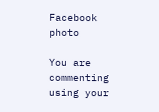Facebook photo

You are commenting using your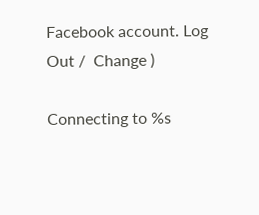Facebook account. Log Out /  Change )

Connecting to %s